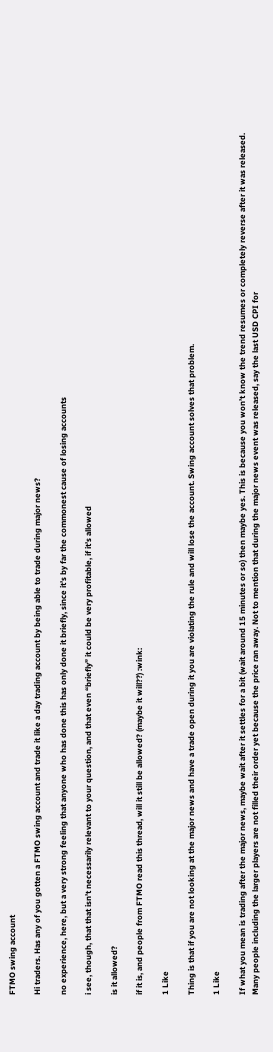FTMO swing account

Hi traders. Has any of you gotten a FTMO swing account and trade it like a day trading account by being able to trade during major news?

no experience, here, but a very strong feeling that anyone who has done this has only done it briefly, since it’s by far the commonest cause of losing accounts

i see, though, that that isn’t necessarily relevant to your question, and that even “briefly” it could be very profitable, if it’s allowed

is it allowed?

if it is, and people from FTMO read this thread, will it still be allowed? (maybe it will??) :wink:

1 Like

Thing is that if you are not looking at the major news and have a trade open during it you are violating the rule and will lose the account. Swing account solves that problem.

1 Like

If what you mean is trading after the major news, maybe wait after it settles for a bit (wait around 15 minutes or so) then maybe yes. This is because you won’t know the trend resumes or completely reverse after it was released. Many people including the larger players are not filled their order yet because the price ran away. Not to mention that during the major news event was released, say the last USD CPI for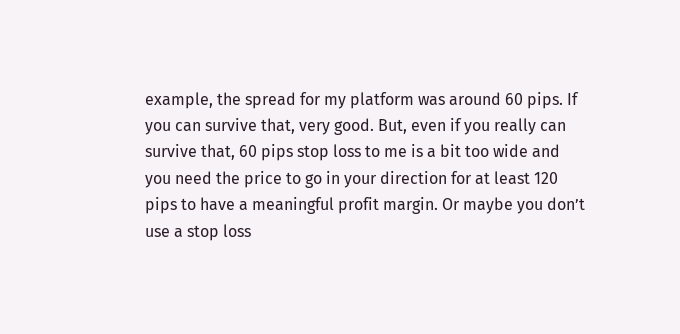example, the spread for my platform was around 60 pips. If you can survive that, very good. But, even if you really can survive that, 60 pips stop loss to me is a bit too wide and you need the price to go in your direction for at least 120 pips to have a meaningful profit margin. Or maybe you don’t use a stop loss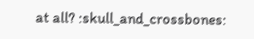at all? :skull_and_crossbones: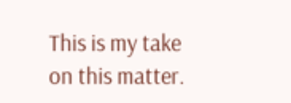This is my take on this matter.